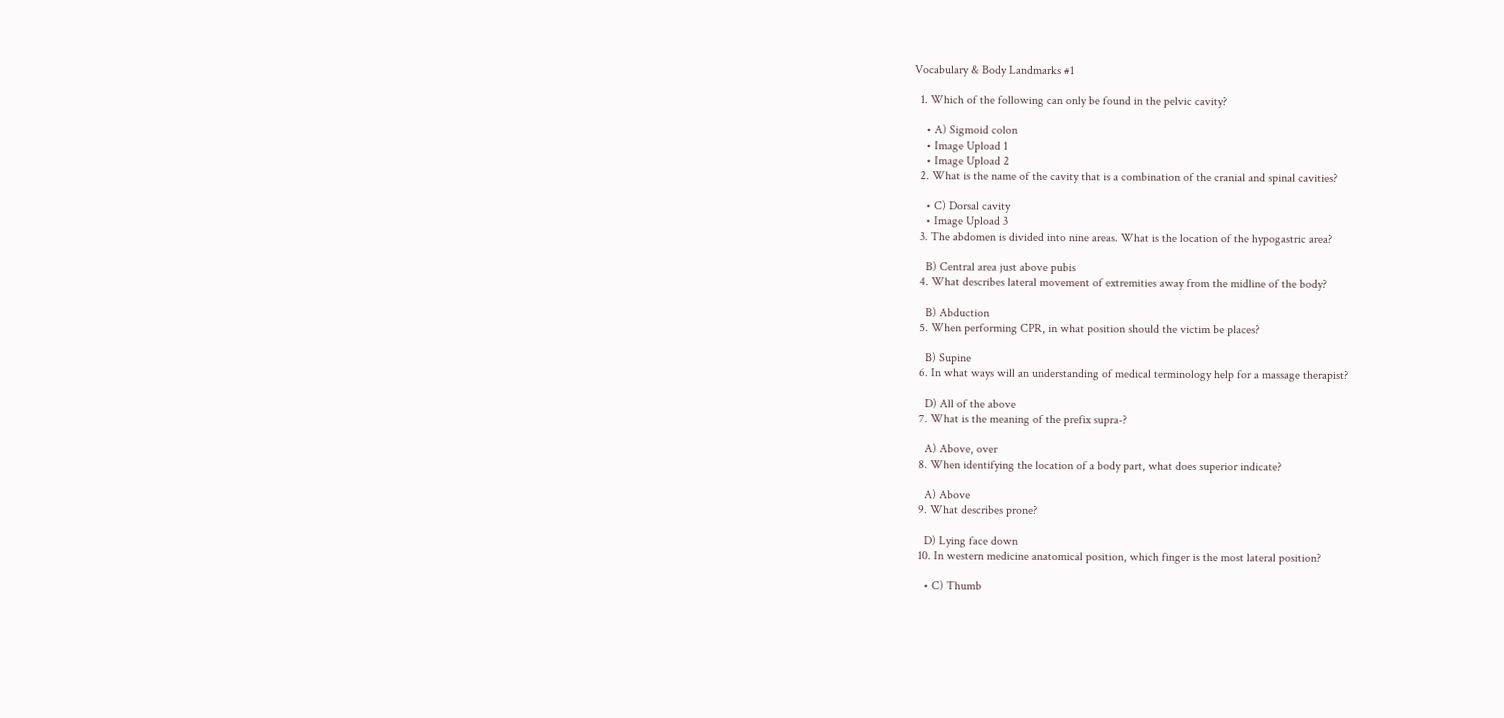Vocabulary & Body Landmarks #1

  1. Which of the following can only be found in the pelvic cavity?

    • A) Sigmoid colon
    • Image Upload 1
    • Image Upload 2
  2. What is the name of the cavity that is a combination of the cranial and spinal cavities?

    • C) Dorsal cavity
    • Image Upload 3
  3. The abdomen is divided into nine areas. What is the location of the hypogastric area?

    B) Central area just above pubis
  4. What describes lateral movement of extremities away from the midline of the body?

    B) Abduction
  5. When performing CPR, in what position should the victim be places?

    B) Supine
  6. In what ways will an understanding of medical terminology help for a massage therapist?

    D) All of the above
  7. What is the meaning of the prefix supra-?

    A) Above, over
  8. When identifying the location of a body part, what does superior indicate?

    A) Above
  9. What describes prone?

    D) Lying face down
  10. In western medicine anatomical position, which finger is the most lateral position?

    • C) Thumb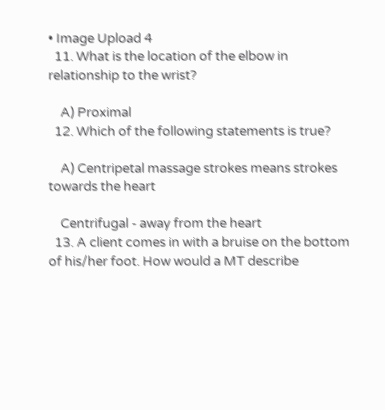• Image Upload 4
  11. What is the location of the elbow in relationship to the wrist?

    A) Proximal
  12. Which of the following statements is true?

    A) Centripetal massage strokes means strokes towards the heart

    Centrifugal - away from the heart
  13. A client comes in with a bruise on the bottom of his/her foot. How would a MT describe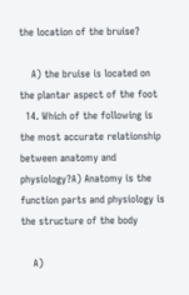the location of the bruise?

    A) the bruise is located on the plantar aspect of the foot
  14. Which of the following is the most accurate relationship between anatomy and physiology?A) Anatomy is the function parts and physiology is the structure of the body

    A)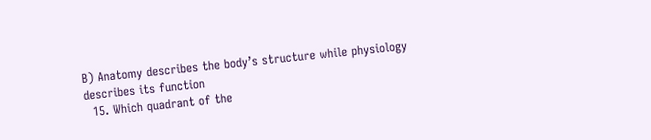B) Anatomy describes the body’s structure while physiology describes its function
  15. Which quadrant of the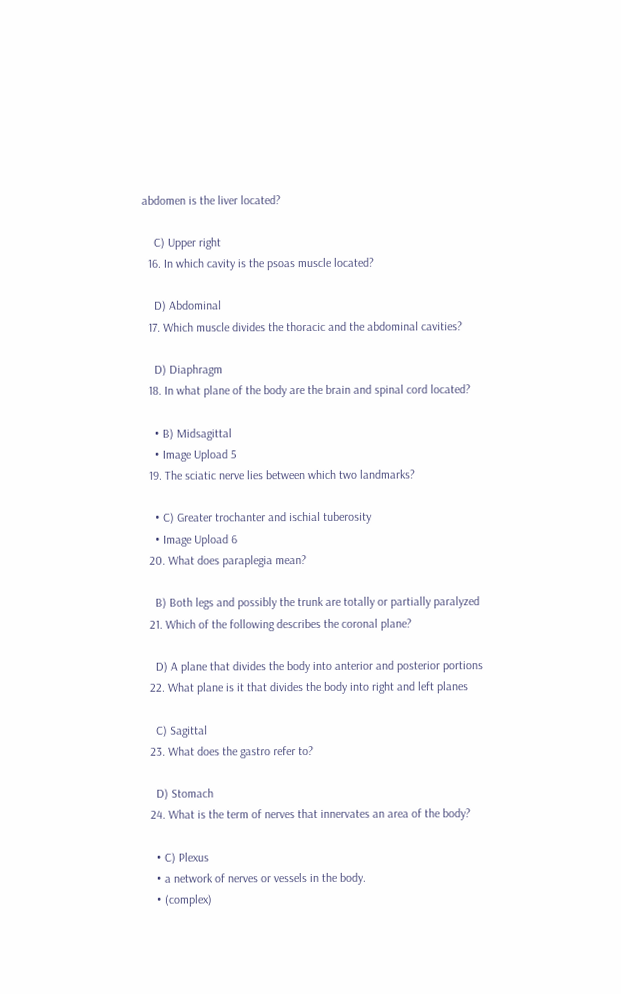abdomen is the liver located?

    C) Upper right
  16. In which cavity is the psoas muscle located?

    D) Abdominal
  17. Which muscle divides the thoracic and the abdominal cavities?

    D) Diaphragm
  18. In what plane of the body are the brain and spinal cord located?

    • B) Midsagittal
    • Image Upload 5
  19. The sciatic nerve lies between which two landmarks?

    • C) Greater trochanter and ischial tuberosity
    • Image Upload 6
  20. What does paraplegia mean?

    B) Both legs and possibly the trunk are totally or partially paralyzed
  21. Which of the following describes the coronal plane?

    D) A plane that divides the body into anterior and posterior portions
  22. What plane is it that divides the body into right and left planes

    C) Sagittal
  23. What does the gastro refer to?

    D) Stomach
  24. What is the term of nerves that innervates an area of the body?

    • C) Plexus
    • a network of nerves or vessels in the body.
    • (complex)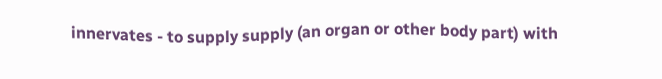innervates - to supply supply (an organ or other body part) with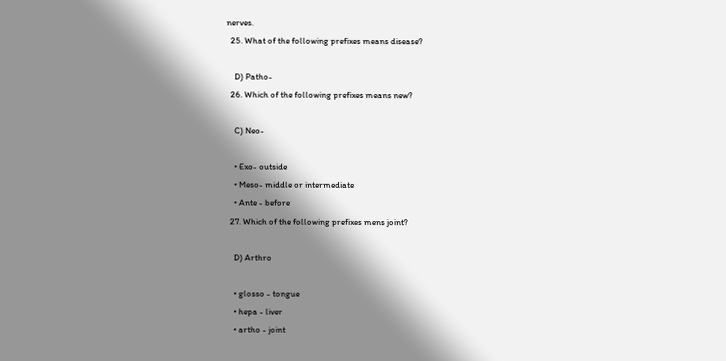nerves.
  25. What of the following prefixes means disease?

    D) Patho-
  26. Which of the following prefixes means new?

    C) Neo-

    • Exo- outside
    • Meso- middle or intermediate
    • Ante - before
  27. Which of the following prefixes mens joint?

    D) Arthro

    • glosso - tongue
    • hepa - liver
    • artho - joint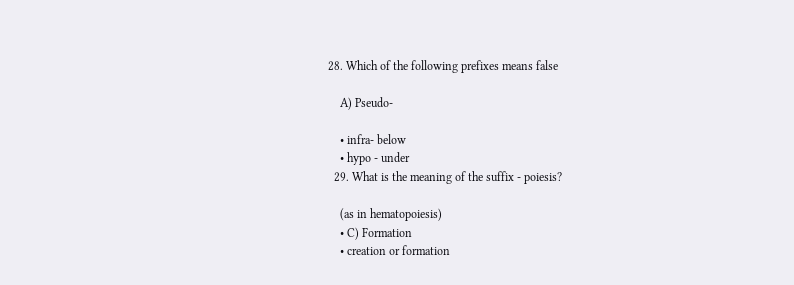28. Which of the following prefixes means false

    A) Pseudo-

    • infra- below
    • hypo - under
  29. What is the meaning of the suffix - poiesis?

    (as in hematopoiesis)
    • C) Formation
    • creation or formation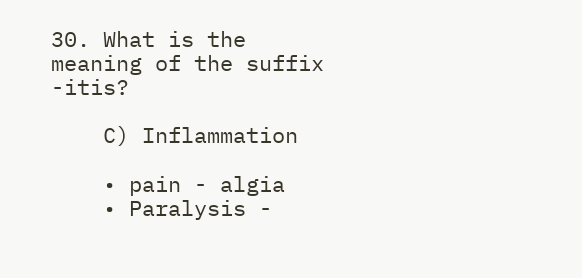30. What is the meaning of the suffix -itis?

    C) Inflammation

    • pain - algia
    • Paralysis -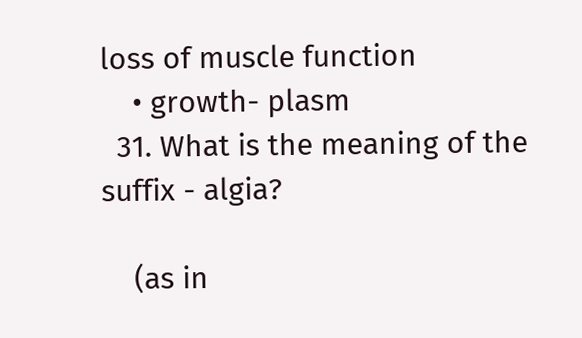loss of muscle function
    • growth- plasm
  31. What is the meaning of the suffix - algia?

    (as in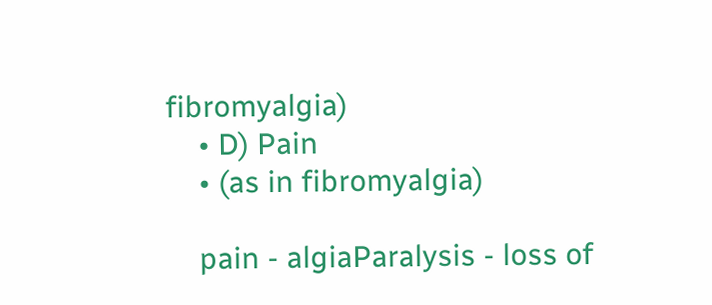fibromyalgia)
    • D) Pain
    • (as in fibromyalgia)

    pain - algiaParalysis - loss of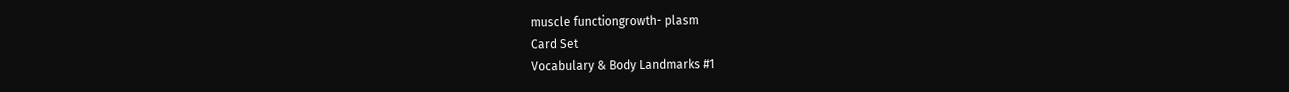muscle functiongrowth- plasm
Card Set
Vocabulary & Body Landmarks #1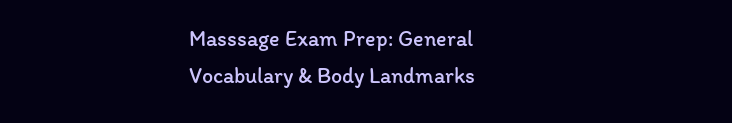Masssage Exam Prep: General Vocabulary & Body Landmarks